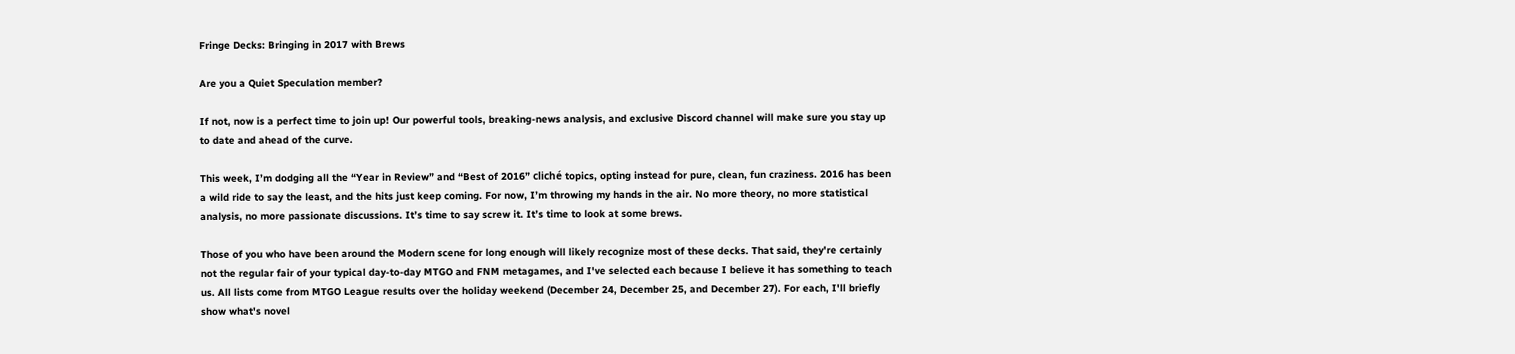Fringe Decks: Bringing in 2017 with Brews

Are you a Quiet Speculation member?

If not, now is a perfect time to join up! Our powerful tools, breaking-news analysis, and exclusive Discord channel will make sure you stay up to date and ahead of the curve.

This week, I’m dodging all the “Year in Review” and “Best of 2016” cliché topics, opting instead for pure, clean, fun craziness. 2016 has been a wild ride to say the least, and the hits just keep coming. For now, I’m throwing my hands in the air. No more theory, no more statistical analysis, no more passionate discussions. It’s time to say screw it. It’s time to look at some brews.

Those of you who have been around the Modern scene for long enough will likely recognize most of these decks. That said, they're certainly not the regular fair of your typical day-to-day MTGO and FNM metagames, and I've selected each because I believe it has something to teach us. All lists come from MTGO League results over the holiday weekend (December 24, December 25, and December 27). For each, I'll briefly show what's novel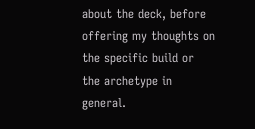about the deck, before offering my thoughts on the specific build or the archetype in general.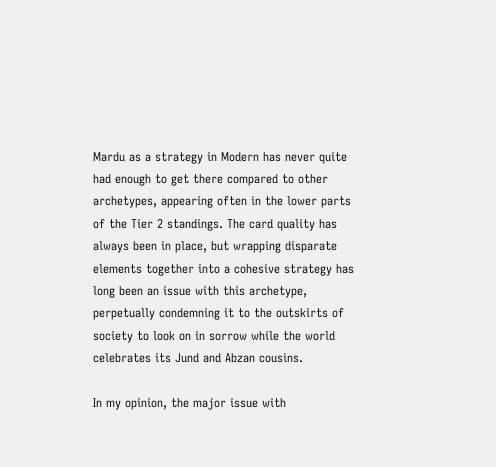Mardu as a strategy in Modern has never quite had enough to get there compared to other archetypes, appearing often in the lower parts of the Tier 2 standings. The card quality has always been in place, but wrapping disparate elements together into a cohesive strategy has long been an issue with this archetype, perpetually condemning it to the outskirts of society to look on in sorrow while the world celebrates its Jund and Abzan cousins.

In my opinion, the major issue with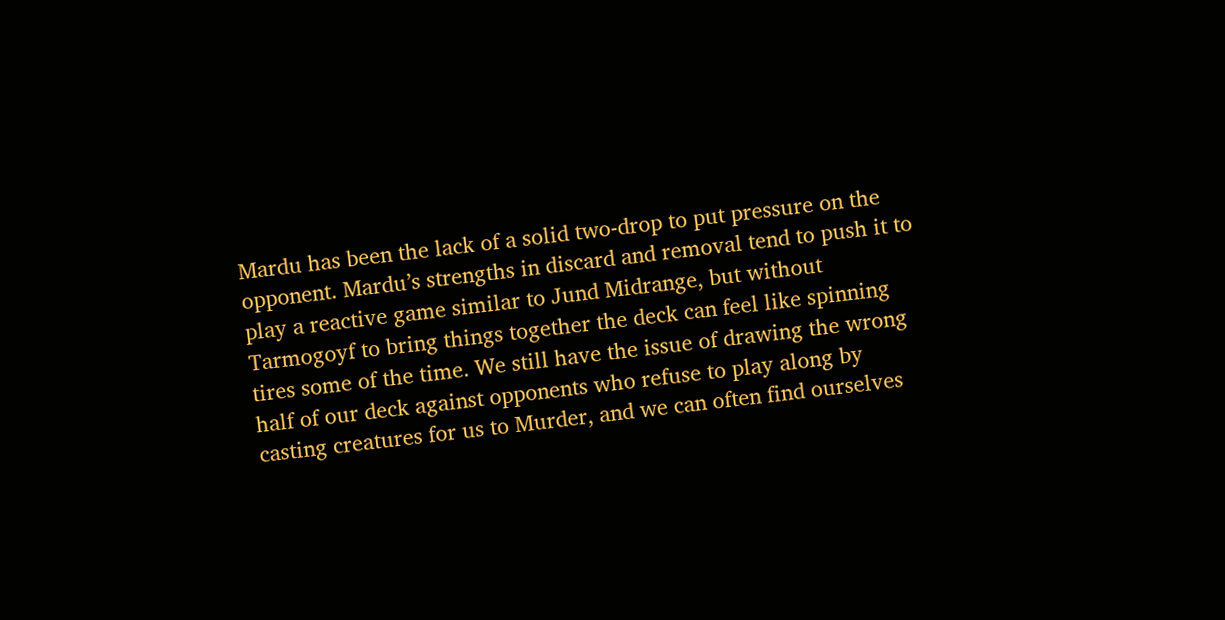Mardu has been the lack of a solid two-drop to put pressure on the opponent. Mardu’s strengths in discard and removal tend to push it to play a reactive game similar to Jund Midrange, but without Tarmogoyf to bring things together the deck can feel like spinning tires some of the time. We still have the issue of drawing the wrong half of our deck against opponents who refuse to play along by casting creatures for us to Murder, and we can often find ourselves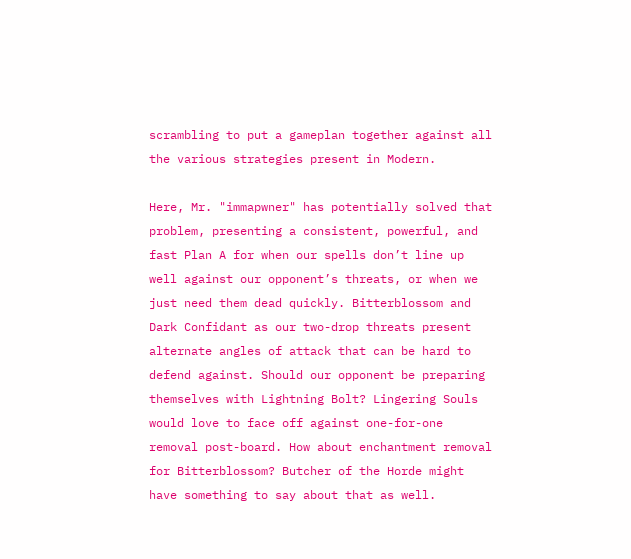scrambling to put a gameplan together against all the various strategies present in Modern.

Here, Mr. "immapwner" has potentially solved that problem, presenting a consistent, powerful, and fast Plan A for when our spells don’t line up well against our opponent’s threats, or when we just need them dead quickly. Bitterblossom and Dark Confidant as our two-drop threats present alternate angles of attack that can be hard to defend against. Should our opponent be preparing themselves with Lightning Bolt? Lingering Souls would love to face off against one-for-one removal post-board. How about enchantment removal for Bitterblossom? Butcher of the Horde might have something to say about that as well.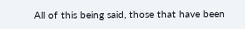All of this being said, those that have been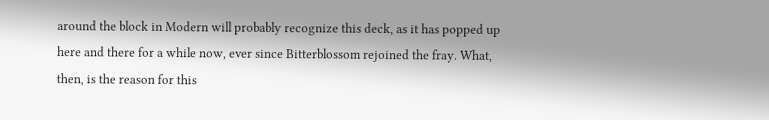around the block in Modern will probably recognize this deck, as it has popped up here and there for a while now, ever since Bitterblossom rejoined the fray. What, then, is the reason for this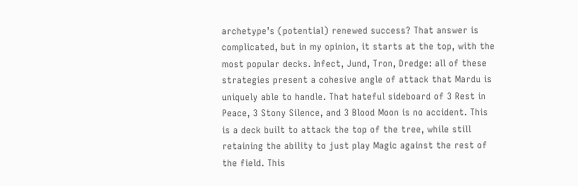archetype’s (potential) renewed success? That answer is complicated, but in my opinion, it starts at the top, with the most popular decks. Infect, Jund, Tron, Dredge: all of these strategies present a cohesive angle of attack that Mardu is uniquely able to handle. That hateful sideboard of 3 Rest in Peace, 3 Stony Silence, and 3 Blood Moon is no accident. This is a deck built to attack the top of the tree, while still retaining the ability to just play Magic against the rest of the field. This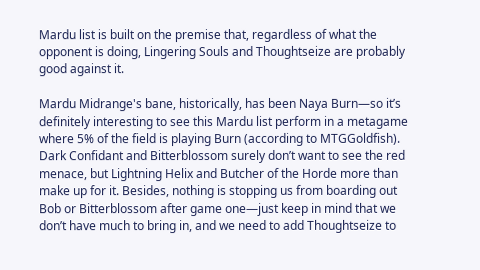Mardu list is built on the premise that, regardless of what the opponent is doing, Lingering Souls and Thoughtseize are probably good against it.

Mardu Midrange's bane, historically, has been Naya Burn—so it’s definitely interesting to see this Mardu list perform in a metagame where 5% of the field is playing Burn (according to MTGGoldfish). Dark Confidant and Bitterblossom surely don’t want to see the red menace, but Lightning Helix and Butcher of the Horde more than make up for it. Besides, nothing is stopping us from boarding out Bob or Bitterblossom after game one—just keep in mind that we don’t have much to bring in, and we need to add Thoughtseize to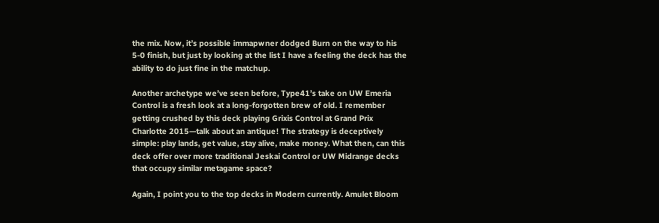the mix. Now, it’s possible immapwner dodged Burn on the way to his 5-0 finish, but just by looking at the list I have a feeling the deck has the ability to do just fine in the matchup.

Another archetype we’ve seen before, Type41’s take on UW Emeria Control is a fresh look at a long-forgotten brew of old. I remember getting crushed by this deck playing Grixis Control at Grand Prix Charlotte 2015—talk about an antique! The strategy is deceptively simple: play lands, get value, stay alive, make money. What then, can this deck offer over more traditional Jeskai Control or UW Midrange decks that occupy similar metagame space?

Again, I point you to the top decks in Modern currently. Amulet Bloom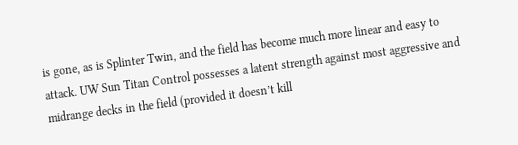is gone, as is Splinter Twin, and the field has become much more linear and easy to attack. UW Sun Titan Control possesses a latent strength against most aggressive and midrange decks in the field (provided it doesn’t kill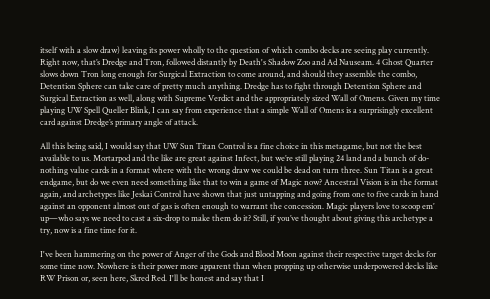itself with a slow draw) leaving its power wholly to the question of which combo decks are seeing play currently. Right now, that’s Dredge and Tron, followed distantly by Death's Shadow Zoo and Ad Nauseam. 4 Ghost Quarter slows down Tron long enough for Surgical Extraction to come around, and should they assemble the combo, Detention Sphere can take care of pretty much anything. Dredge has to fight through Detention Sphere and Surgical Extraction as well, along with Supreme Verdict and the appropriately sized Wall of Omens. Given my time playing UW Spell Queller Blink, I can say from experience that a simple Wall of Omens is a surprisingly excellent card against Dredge’s primary angle of attack.

All this being said, I would say that UW Sun Titan Control is a fine choice in this metagame, but not the best available to us. Mortarpod and the like are great against Infect, but we’re still playing 24 land and a bunch of do-nothing value cards in a format where with the wrong draw we could be dead on turn three. Sun Titan is a great endgame, but do we even need something like that to win a game of Magic now? Ancestral Vision is in the format again, and archetypes like Jeskai Control have shown that just untapping and going from one to five cards in hand against an opponent almost out of gas is often enough to warrant the concession. Magic players love to scoop em’ up—who says we need to cast a six-drop to make them do it? Still, if you’ve thought about giving this archetype a try, now is a fine time for it.

I've been hammering on the power of Anger of the Gods and Blood Moon against their respective target decks for some time now. Nowhere is their power more apparent than when propping up otherwise underpowered decks like RW Prison or, seen here, Skred Red. I'll be honest and say that I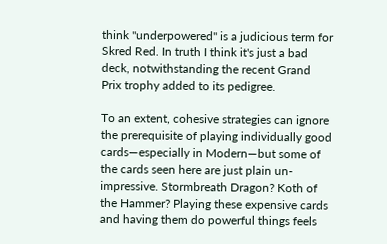think "underpowered" is a judicious term for Skred Red. In truth I think it's just a bad deck, notwithstanding the recent Grand Prix trophy added to its pedigree.

To an extent, cohesive strategies can ignore the prerequisite of playing individually good cards—especially in Modern—but some of the cards seen here are just plain un-impressive. Stormbreath Dragon? Koth of the Hammer? Playing these expensive cards and having them do powerful things feels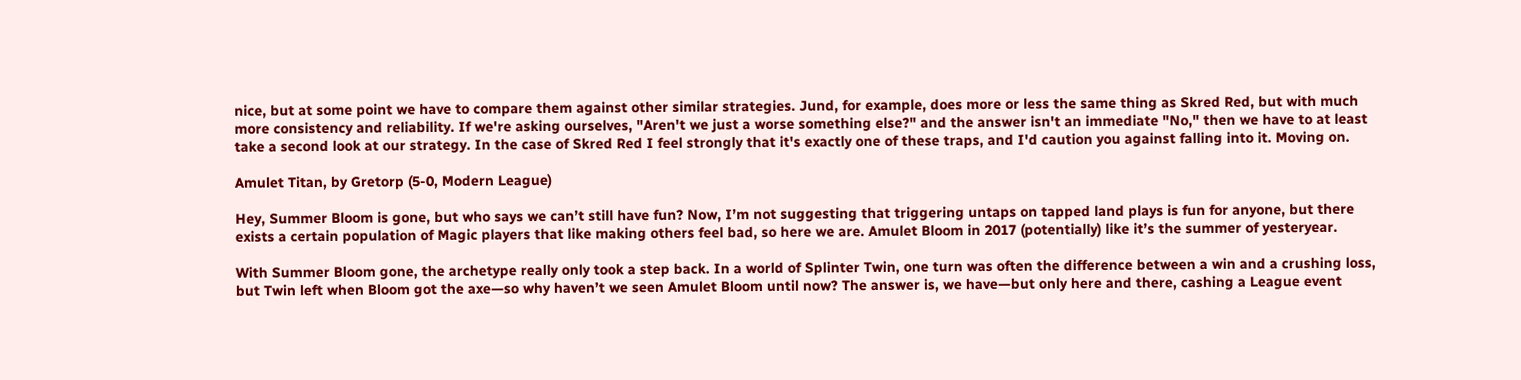nice, but at some point we have to compare them against other similar strategies. Jund, for example, does more or less the same thing as Skred Red, but with much more consistency and reliability. If we're asking ourselves, "Aren't we just a worse something else?" and the answer isn't an immediate "No," then we have to at least take a second look at our strategy. In the case of Skred Red I feel strongly that it's exactly one of these traps, and I'd caution you against falling into it. Moving on.

Amulet Titan, by Gretorp (5-0, Modern League)

Hey, Summer Bloom is gone, but who says we can’t still have fun? Now, I’m not suggesting that triggering untaps on tapped land plays is fun for anyone, but there exists a certain population of Magic players that like making others feel bad, so here we are. Amulet Bloom in 2017 (potentially) like it’s the summer of yesteryear.

With Summer Bloom gone, the archetype really only took a step back. In a world of Splinter Twin, one turn was often the difference between a win and a crushing loss, but Twin left when Bloom got the axe—so why haven’t we seen Amulet Bloom until now? The answer is, we have—but only here and there, cashing a League event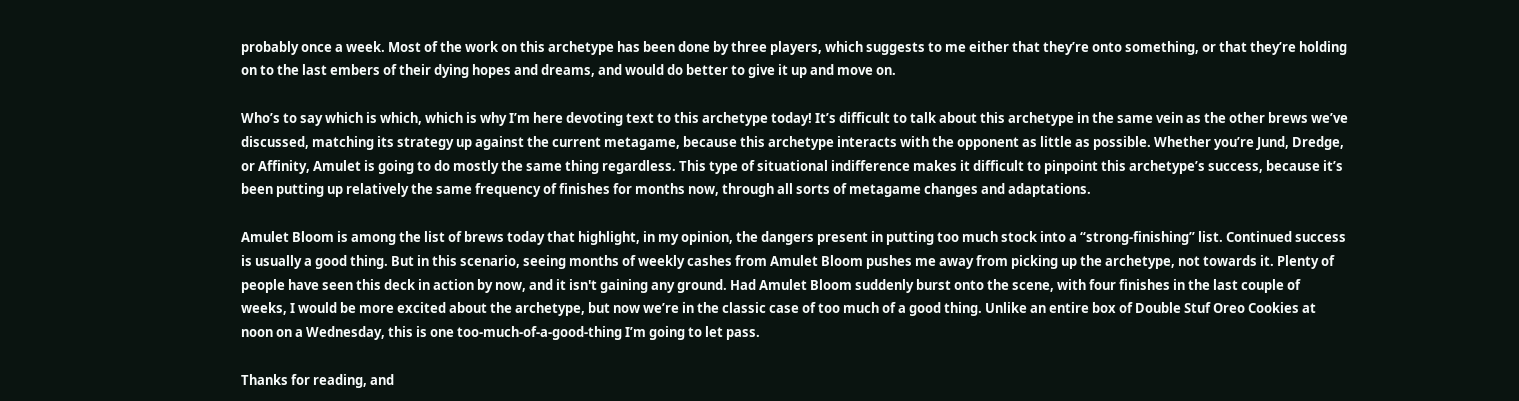probably once a week. Most of the work on this archetype has been done by three players, which suggests to me either that they’re onto something, or that they’re holding on to the last embers of their dying hopes and dreams, and would do better to give it up and move on.

Who’s to say which is which, which is why I’m here devoting text to this archetype today! It’s difficult to talk about this archetype in the same vein as the other brews we’ve discussed, matching its strategy up against the current metagame, because this archetype interacts with the opponent as little as possible. Whether you’re Jund, Dredge, or Affinity, Amulet is going to do mostly the same thing regardless. This type of situational indifference makes it difficult to pinpoint this archetype’s success, because it’s been putting up relatively the same frequency of finishes for months now, through all sorts of metagame changes and adaptations.

Amulet Bloom is among the list of brews today that highlight, in my opinion, the dangers present in putting too much stock into a “strong-finishing” list. Continued success is usually a good thing. But in this scenario, seeing months of weekly cashes from Amulet Bloom pushes me away from picking up the archetype, not towards it. Plenty of people have seen this deck in action by now, and it isn't gaining any ground. Had Amulet Bloom suddenly burst onto the scene, with four finishes in the last couple of weeks, I would be more excited about the archetype, but now we’re in the classic case of too much of a good thing. Unlike an entire box of Double Stuf Oreo Cookies at noon on a Wednesday, this is one too-much-of-a-good-thing I’m going to let pass.

Thanks for reading, and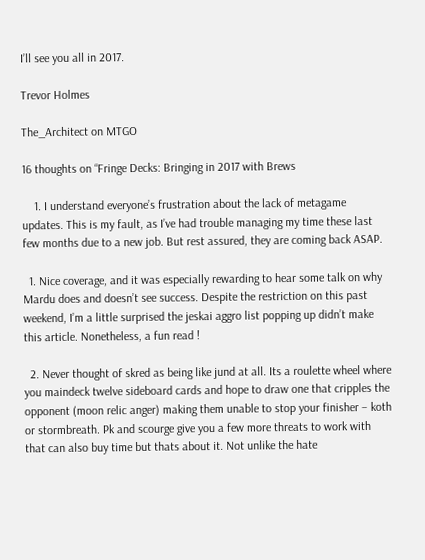I’ll see you all in 2017.

Trevor Holmes

The_Architect on MTGO

16 thoughts on “Fringe Decks: Bringing in 2017 with Brews

    1. I understand everyone’s frustration about the lack of metagame updates. This is my fault, as I’ve had trouble managing my time these last few months due to a new job. But rest assured, they are coming back ASAP.

  1. Nice coverage, and it was especially rewarding to hear some talk on why Mardu does and doesn’t see success. Despite the restriction on this past weekend, I’m a little surprised the jeskai aggro list popping up didn’t make this article. Nonetheless, a fun read !

  2. Never thought of skred as being like jund at all. Its a roulette wheel where you maindeck twelve sideboard cards and hope to draw one that cripples the opponent (moon relic anger) making them unable to stop your finisher – koth or stormbreath. Pk and scourge give you a few more threats to work with that can also buy time but thats about it. Not unlike the hate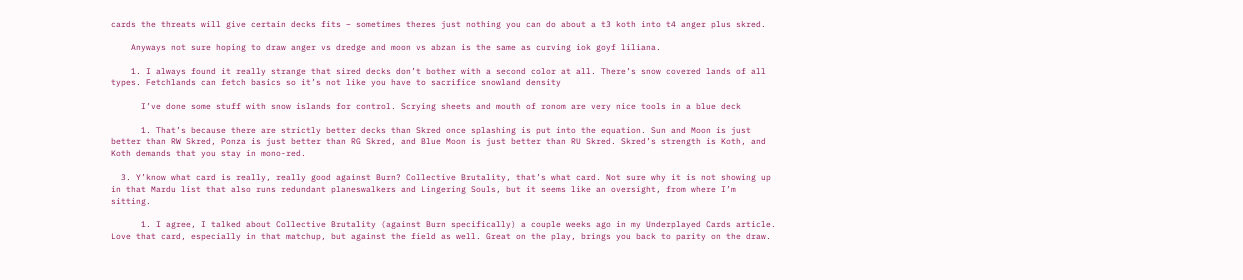cards the threats will give certain decks fits – sometimes theres just nothing you can do about a t3 koth into t4 anger plus skred.

    Anyways not sure hoping to draw anger vs dredge and moon vs abzan is the same as curving iok goyf liliana.

    1. I always found it really strange that sired decks don’t bother with a second color at all. There’s snow covered lands of all types. Fetchlands can fetch basics so it’s not like you have to sacrifice snowland density

      I’ve done some stuff with snow islands for control. Scrying sheets and mouth of ronom are very nice tools in a blue deck

      1. That’s because there are strictly better decks than Skred once splashing is put into the equation. Sun and Moon is just better than RW Skred, Ponza is just better than RG Skred, and Blue Moon is just better than RU Skred. Skred’s strength is Koth, and Koth demands that you stay in mono-red.

  3. Y’know what card is really, really good against Burn? Collective Brutality, that’s what card. Not sure why it is not showing up in that Mardu list that also runs redundant planeswalkers and Lingering Souls, but it seems like an oversight, from where I’m sitting.

      1. I agree, I talked about Collective Brutality (against Burn specifically) a couple weeks ago in my Underplayed Cards article. Love that card, especially in that matchup, but against the field as well. Great on the play, brings you back to parity on the draw.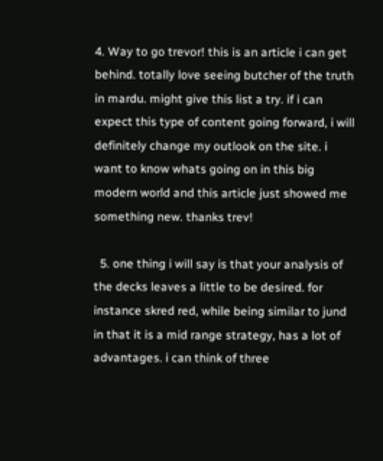4. Way to go trevor! this is an article i can get behind. totally love seeing butcher of the truth in mardu. might give this list a try. if i can expect this type of content going forward, i will definitely change my outlook on the site. i want to know whats going on in this big modern world and this article just showed me something new. thanks trev!

  5. one thing i will say is that your analysis of the decks leaves a little to be desired. for instance skred red, while being similar to jund in that it is a mid range strategy, has a lot of advantages. i can think of three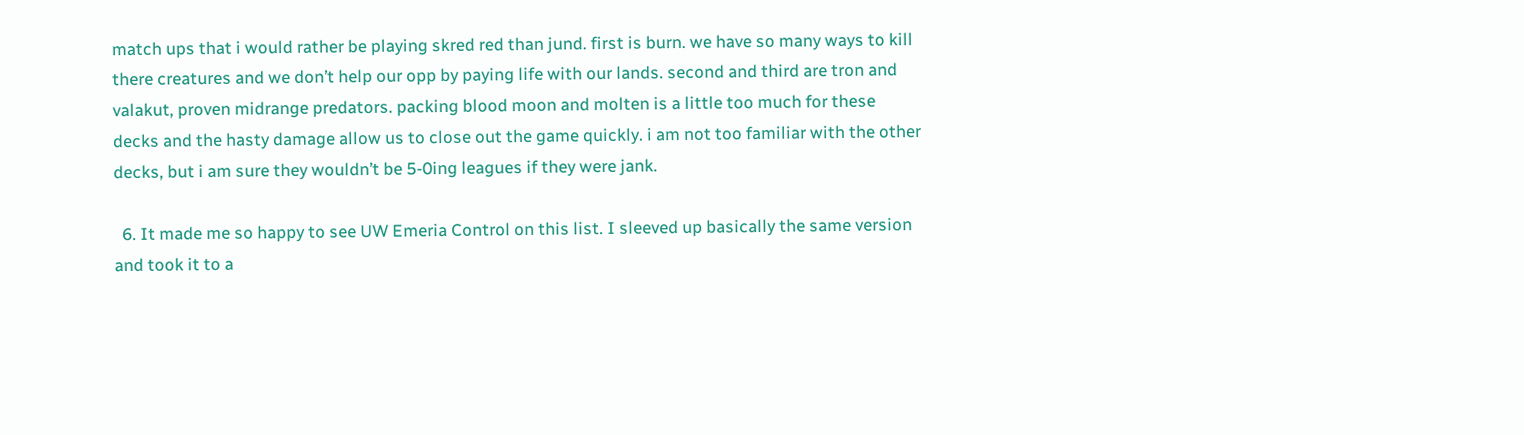match ups that i would rather be playing skred red than jund. first is burn. we have so many ways to kill there creatures and we don’t help our opp by paying life with our lands. second and third are tron and valakut, proven midrange predators. packing blood moon and molten is a little too much for these decks and the hasty damage allow us to close out the game quickly. i am not too familiar with the other decks, but i am sure they wouldn’t be 5-0ing leagues if they were jank.

  6. It made me so happy to see UW Emeria Control on this list. I sleeved up basically the same version and took it to a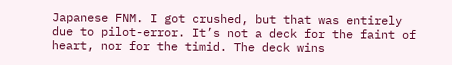Japanese FNM. I got crushed, but that was entirely due to pilot-error. It’s not a deck for the faint of heart, nor for the timid. The deck wins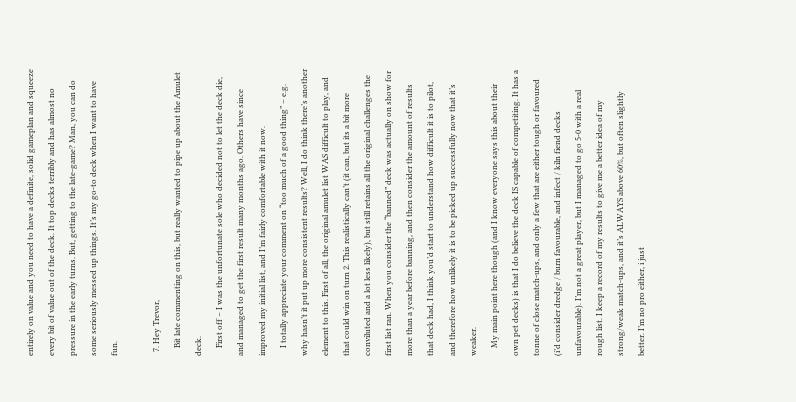entirely on value and you need to have a definite, solid gameplan and squeeze every bit of value out of the deck. It top decks terribly and has almost no pressure in the early turns. But, getting to the late-game? Man, you can do some seriously messed up things. It’s my go-to deck when I want to have fun.

  7. Hey Trevor,
    Bit late commenting on this, but really wanted to pipe up about the Amulet deck.
    First off – I was the unfortunate sole who decided not to let the deck die, and managed to get the first result many months ago. Others have since improved my initial list, and I’m fairly comfortable with it now.
    I totally appreciate your comment on “too much of a good thing” – e.g. why hasn’t it put up more consistent results? Well, I do think there’s another element to this. First of all, the original amulet list WAS difficult to play, and that could win on turn 2. This realistically can’t (it can, but its a bit more conviluted and a lot less likely), but still retains all the original challenges the first list ran. When you consider the “banned” deck was actually on show for more than a year before banning, and then consider the amount of results that deck had, I think you’d start to understand how difficult it is to pilot, and therefore how unlikely it is to be picked up successfully now that it’s weaker.
    My main point here though (and I know everyone says this about their own pet decks) is that I do believe the deck IS capable of competiting. It has a tonne of close match-ups, and only a few that are either tough or favoured (i’d consider dredge / burn favourable, and infect / kiln fiend decks unfavourable). I’m not a great player, but I managed to go 5-0 with a real rough list. I keep a record of my results to give me a better idea of my strong/weak match-ups, and it’s ALWAYS above 60%, but often slightly better. I’m no pro either, i just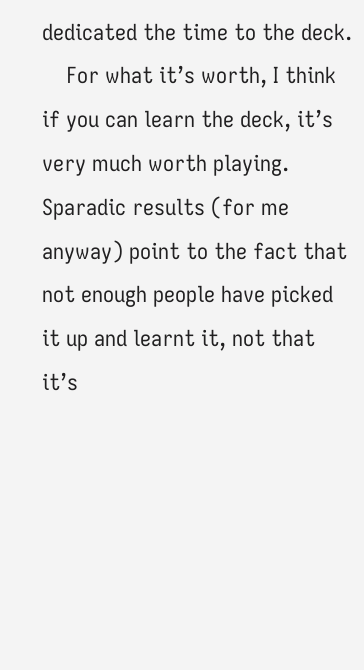dedicated the time to the deck.
    For what it’s worth, I think if you can learn the deck, it’s very much worth playing. Sparadic results (for me anyway) point to the fact that not enough people have picked it up and learnt it, not that it’s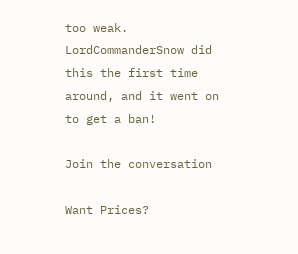too weak. LordCommanderSnow did this the first time around, and it went on to get a ban!

Join the conversation

Want Prices?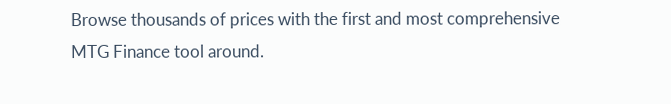Browse thousands of prices with the first and most comprehensive MTG Finance tool around.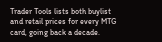Trader Tools lists both buylist and retail prices for every MTG card, going back a decade.